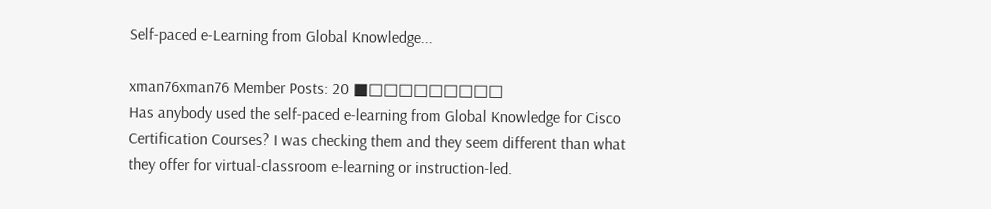Self-paced e-Learning from Global Knowledge...

xman76xman76 Member Posts: 20 ■□□□□□□□□□
Has anybody used the self-paced e-learning from Global Knowledge for Cisco Certification Courses? I was checking them and they seem different than what they offer for virtual-classroom e-learning or instruction-led.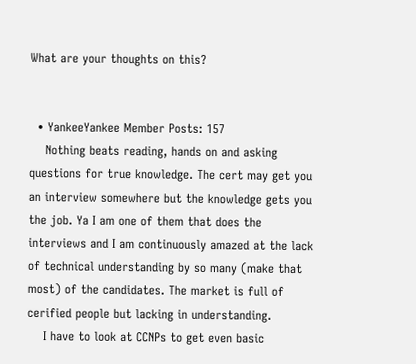What are your thoughts on this?


  • YankeeYankee Member Posts: 157
    Nothing beats reading, hands on and asking questions for true knowledge. The cert may get you an interview somewhere but the knowledge gets you the job. Ya I am one of them that does the interviews and I am continuously amazed at the lack of technical understanding by so many (make that most) of the candidates. The market is full of cerified people but lacking in understanding.
    I have to look at CCNPs to get even basic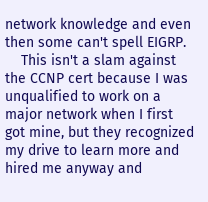network knowledge and even then some can't spell EIGRP.
    This isn't a slam against the CCNP cert because I was unqualified to work on a major network when I first got mine, but they recognized my drive to learn more and hired me anyway and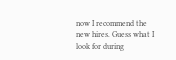now I recommend the new hires. Guess what I look for during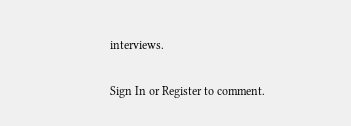interviews.

Sign In or Register to comment.